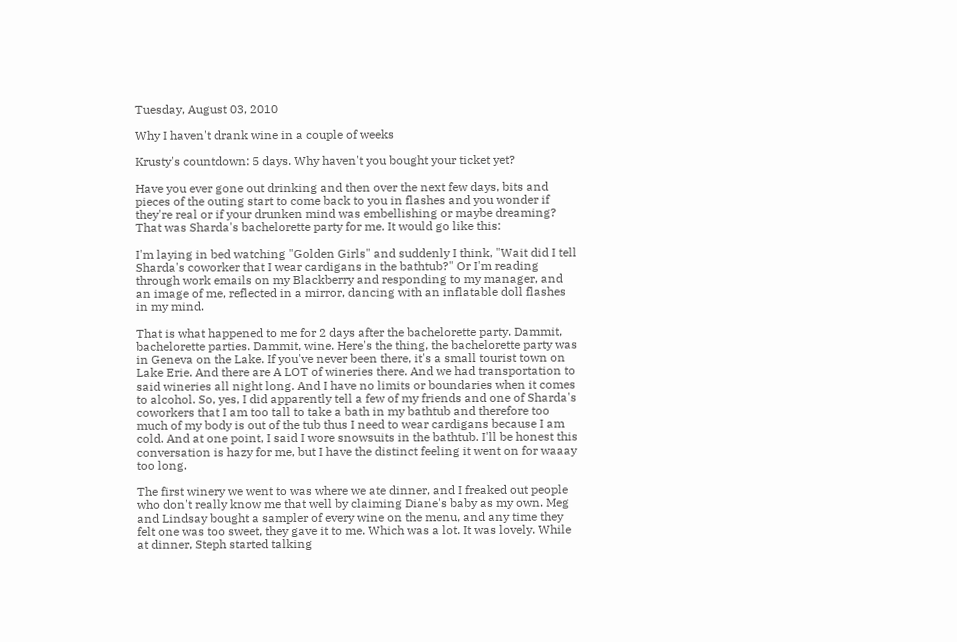Tuesday, August 03, 2010

Why I haven't drank wine in a couple of weeks

Krusty's countdown: 5 days. Why haven't you bought your ticket yet?

Have you ever gone out drinking and then over the next few days, bits and pieces of the outing start to come back to you in flashes and you wonder if they're real or if your drunken mind was embellishing or maybe dreaming? That was Sharda's bachelorette party for me. It would go like this:

I'm laying in bed watching "Golden Girls" and suddenly I think, "Wait did I tell Sharda's coworker that I wear cardigans in the bathtub?" Or I'm reading through work emails on my Blackberry and responding to my manager, and an image of me, reflected in a mirror, dancing with an inflatable doll flashes in my mind.

That is what happened to me for 2 days after the bachelorette party. Dammit, bachelorette parties. Dammit, wine. Here's the thing, the bachelorette party was in Geneva on the Lake. If you've never been there, it's a small tourist town on Lake Erie. And there are A LOT of wineries there. And we had transportation to said wineries all night long. And I have no limits or boundaries when it comes to alcohol. So, yes, I did apparently tell a few of my friends and one of Sharda's coworkers that I am too tall to take a bath in my bathtub and therefore too much of my body is out of the tub thus I need to wear cardigans because I am cold. And at one point, I said I wore snowsuits in the bathtub. I'll be honest this conversation is hazy for me, but I have the distinct feeling it went on for waaay too long.

The first winery we went to was where we ate dinner, and I freaked out people who don't really know me that well by claiming Diane's baby as my own. Meg and Lindsay bought a sampler of every wine on the menu, and any time they felt one was too sweet, they gave it to me. Which was a lot. It was lovely. While at dinner, Steph started talking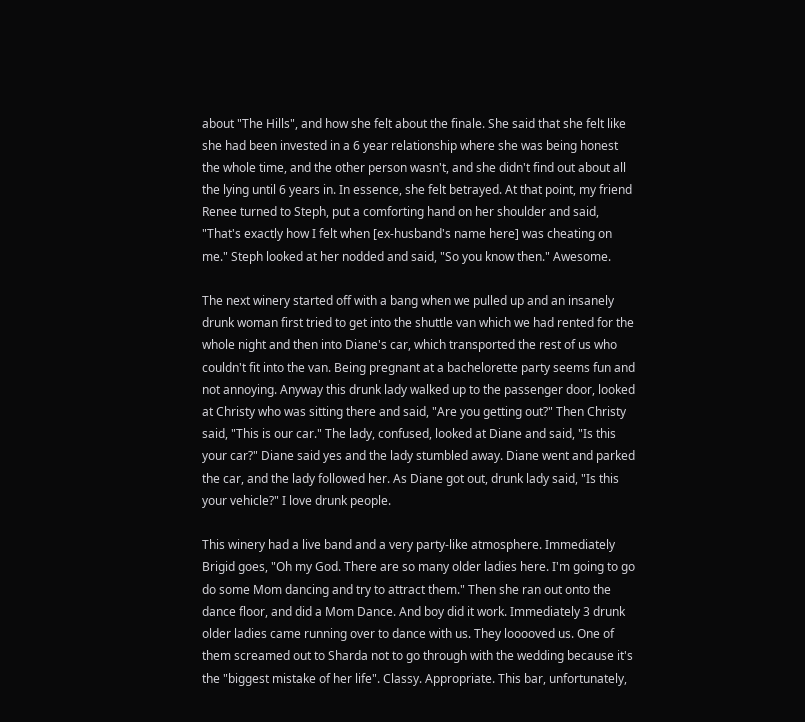about "The Hills", and how she felt about the finale. She said that she felt like she had been invested in a 6 year relationship where she was being honest the whole time, and the other person wasn't, and she didn't find out about all the lying until 6 years in. In essence, she felt betrayed. At that point, my friend Renee turned to Steph, put a comforting hand on her shoulder and said, "That's exactly how I felt when [ex-husband's name here] was cheating on me." Steph looked at her nodded and said, "So you know then." Awesome.

The next winery started off with a bang when we pulled up and an insanely drunk woman first tried to get into the shuttle van which we had rented for the whole night and then into Diane's car, which transported the rest of us who couldn't fit into the van. Being pregnant at a bachelorette party seems fun and not annoying. Anyway this drunk lady walked up to the passenger door, looked at Christy who was sitting there and said, "Are you getting out?" Then Christy said, "This is our car." The lady, confused, looked at Diane and said, "Is this your car?" Diane said yes and the lady stumbled away. Diane went and parked the car, and the lady followed her. As Diane got out, drunk lady said, "Is this your vehicle?" I love drunk people.

This winery had a live band and a very party-like atmosphere. Immediately Brigid goes, "Oh my God. There are so many older ladies here. I'm going to go do some Mom dancing and try to attract them." Then she ran out onto the dance floor, and did a Mom Dance. And boy did it work. Immediately 3 drunk older ladies came running over to dance with us. They looooved us. One of them screamed out to Sharda not to go through with the wedding because it's the "biggest mistake of her life". Classy. Appropriate. This bar, unfortunately,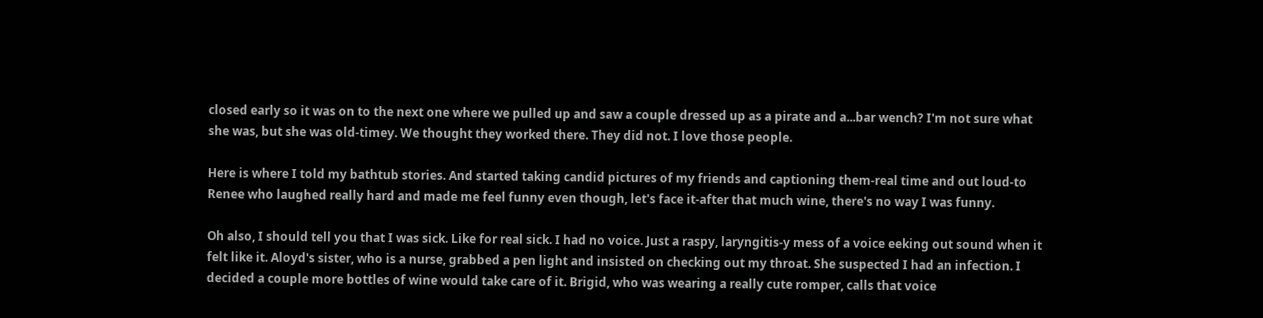closed early so it was on to the next one where we pulled up and saw a couple dressed up as a pirate and a...bar wench? I'm not sure what she was, but she was old-timey. We thought they worked there. They did not. I love those people.

Here is where I told my bathtub stories. And started taking candid pictures of my friends and captioning them-real time and out loud-to Renee who laughed really hard and made me feel funny even though, let's face it-after that much wine, there's no way I was funny.

Oh also, I should tell you that I was sick. Like for real sick. I had no voice. Just a raspy, laryngitis-y mess of a voice eeking out sound when it felt like it. Aloyd's sister, who is a nurse, grabbed a pen light and insisted on checking out my throat. She suspected I had an infection. I decided a couple more bottles of wine would take care of it. Brigid, who was wearing a really cute romper, calls that voice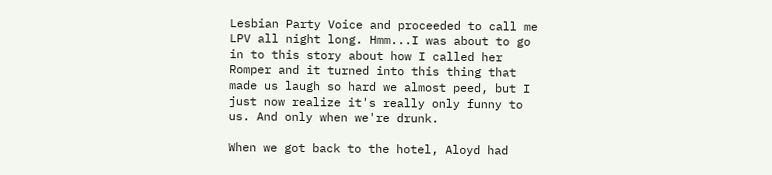Lesbian Party Voice and proceeded to call me LPV all night long. Hmm...I was about to go in to this story about how I called her Romper and it turned into this thing that made us laugh so hard we almost peed, but I just now realize it's really only funny to us. And only when we're drunk.

When we got back to the hotel, Aloyd had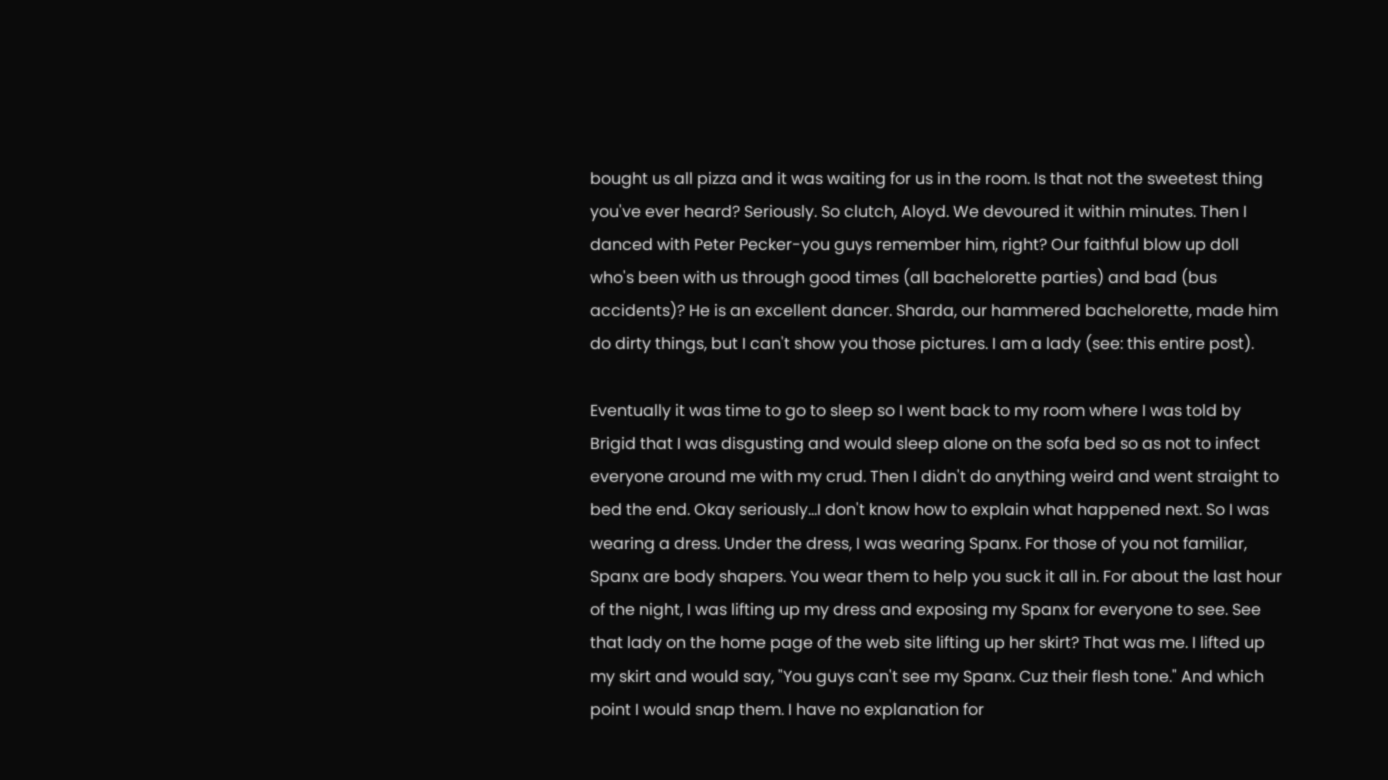bought us all pizza and it was waiting for us in the room. Is that not the sweetest thing you've ever heard? Seriously. So clutch, Aloyd. We devoured it within minutes. Then I danced with Peter Pecker-you guys remember him, right? Our faithful blow up doll who's been with us through good times (all bachelorette parties) and bad (bus accidents)? He is an excellent dancer. Sharda, our hammered bachelorette, made him do dirty things, but I can't show you those pictures. I am a lady (see: this entire post).

Eventually it was time to go to sleep so I went back to my room where I was told by Brigid that I was disgusting and would sleep alone on the sofa bed so as not to infect everyone around me with my crud. Then I didn't do anything weird and went straight to bed the end. Okay seriously...I don't know how to explain what happened next. So I was wearing a dress. Under the dress, I was wearing Spanx. For those of you not familiar, Spanx are body shapers. You wear them to help you suck it all in. For about the last hour of the night, I was lifting up my dress and exposing my Spanx for everyone to see. See that lady on the home page of the web site lifting up her skirt? That was me. I lifted up my skirt and would say, "You guys can't see my Spanx. Cuz their flesh tone." And which point I would snap them. I have no explanation for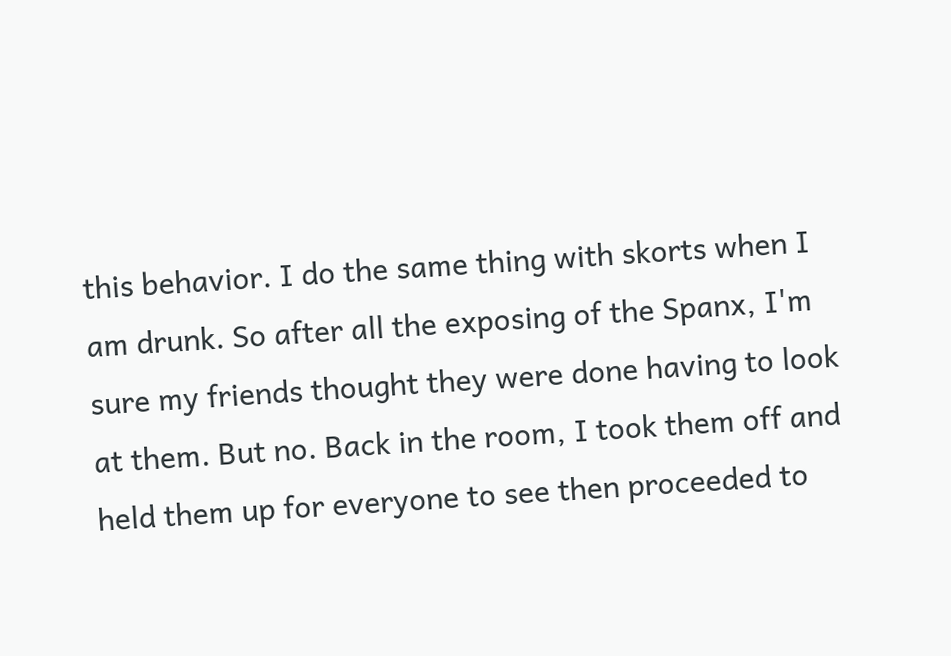this behavior. I do the same thing with skorts when I am drunk. So after all the exposing of the Spanx, I'm sure my friends thought they were done having to look at them. But no. Back in the room, I took them off and held them up for everyone to see then proceeded to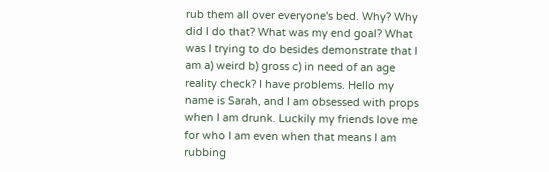rub them all over everyone's bed. Why? Why did I do that? What was my end goal? What was I trying to do besides demonstrate that I am a) weird b) gross c) in need of an age reality check? I have problems. Hello my name is Sarah, and I am obsessed with props when I am drunk. Luckily my friends love me for who I am even when that means I am rubbing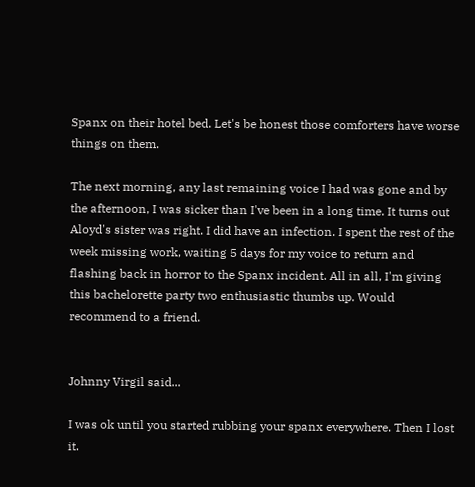Spanx on their hotel bed. Let's be honest those comforters have worse things on them.

The next morning, any last remaining voice I had was gone and by the afternoon, I was sicker than I've been in a long time. It turns out Aloyd's sister was right. I did have an infection. I spent the rest of the week missing work, waiting 5 days for my voice to return and flashing back in horror to the Spanx incident. All in all, I'm giving this bachelorette party two enthusiastic thumbs up. Would recommend to a friend.


Johnny Virgil said...

I was ok until you started rubbing your spanx everywhere. Then I lost it.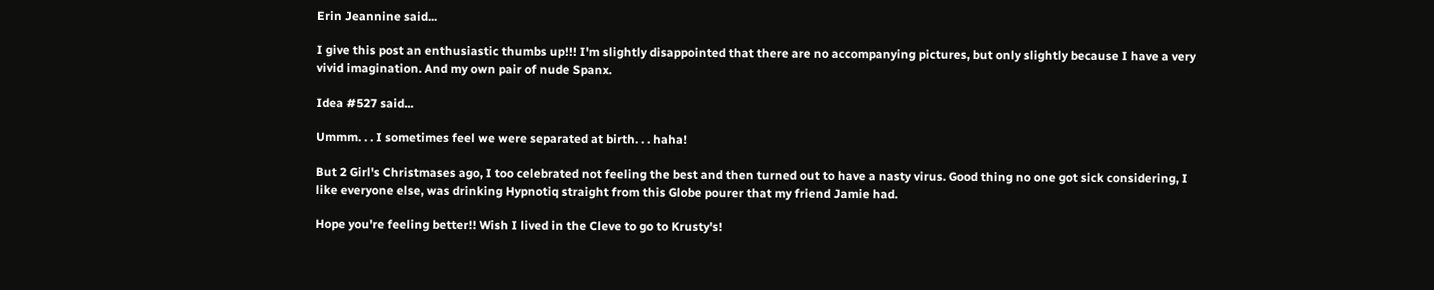Erin Jeannine said...

I give this post an enthusiastic thumbs up!!! I'm slightly disappointed that there are no accompanying pictures, but only slightly because I have a very vivid imagination. And my own pair of nude Spanx.

Idea #527 said...

Ummm. . . I sometimes feel we were separated at birth. . . haha!

But 2 Girl's Christmases ago, I too celebrated not feeling the best and then turned out to have a nasty virus. Good thing no one got sick considering, I like everyone else, was drinking Hypnotiq straight from this Globe pourer that my friend Jamie had.

Hope you're feeling better!! Wish I lived in the Cleve to go to Krusty's!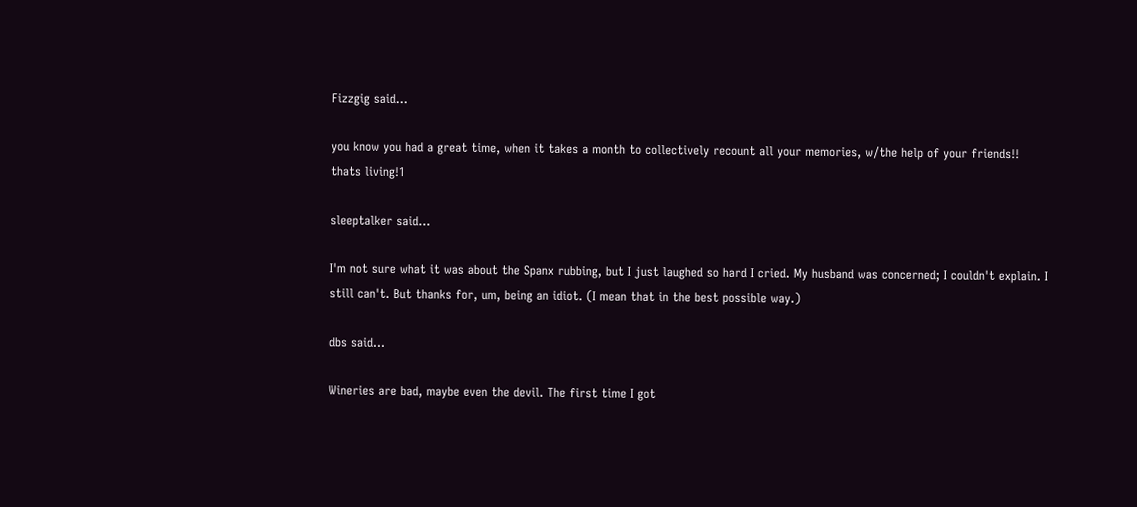Fizzgig said...

you know you had a great time, when it takes a month to collectively recount all your memories, w/the help of your friends!! thats living!1

sleeptalker said...

I'm not sure what it was about the Spanx rubbing, but I just laughed so hard I cried. My husband was concerned; I couldn't explain. I still can't. But thanks for, um, being an idiot. (I mean that in the best possible way.)

dbs said...

Wineries are bad, maybe even the devil. The first time I got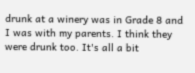drunk at a winery was in Grade 8 and I was with my parents. I think they were drunk too. It's all a bit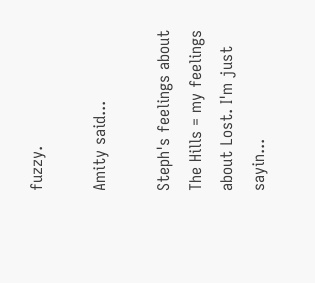fuzzy.

Amity said...

Steph's feelings about The Hills = my feelings about Lost. I'm just sayin...